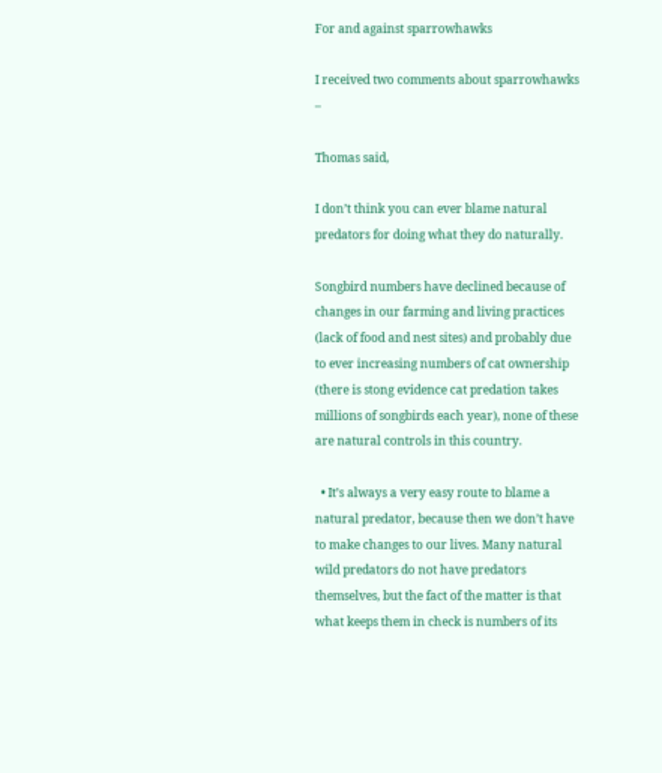For and against sparrowhawks

I received two comments about sparrowhawks –

Thomas said,

I don’t think you can ever blame natural predators for doing what they do naturally.

Songbird numbers have declined because of changes in our farming and living practices (lack of food and nest sites) and probably due to ever increasing numbers of cat ownership (there is stong evidence cat predation takes millions of songbirds each year), none of these are natural controls in this country.

  • It’s always a very easy route to blame a natural predator, because then we don’t have to make changes to our lives. Many natural wild predators do not have predators themselves, but the fact of the matter is that what keeps them in check is numbers of its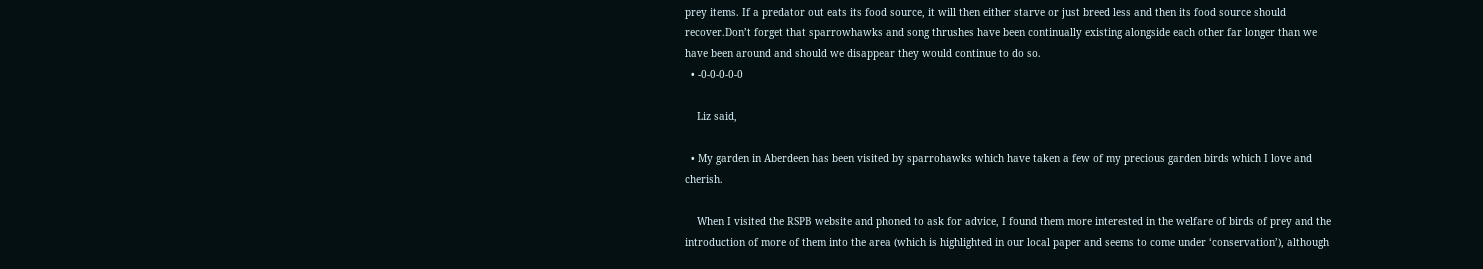prey items. If a predator out eats its food source, it will then either starve or just breed less and then its food source should recover.Don’t forget that sparrowhawks and song thrushes have been continually existing alongside each other far longer than we have been around and should we disappear they would continue to do so.
  • -0-0-0-0-0

    Liz said,

  • My garden in Aberdeen has been visited by sparrohawks which have taken a few of my precious garden birds which I love and cherish.

    When I visited the RSPB website and phoned to ask for advice, I found them more interested in the welfare of birds of prey and the introduction of more of them into the area (which is highlighted in our local paper and seems to come under ‘conservation’), although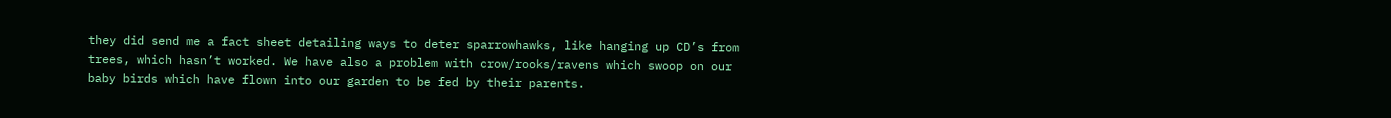they did send me a fact sheet detailing ways to deter sparrowhawks, like hanging up CD’s from trees, which hasn’t worked. We have also a problem with crow/rooks/ravens which swoop on our baby birds which have flown into our garden to be fed by their parents.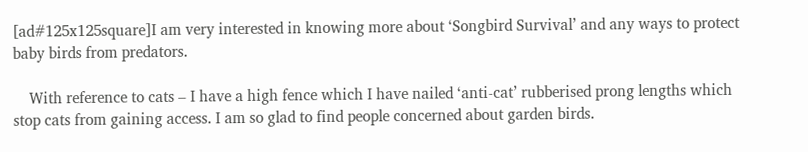[ad#125x125square]I am very interested in knowing more about ‘Songbird Survival’ and any ways to protect baby birds from predators.

    With reference to cats – I have a high fence which I have nailed ‘anti-cat’ rubberised prong lengths which stop cats from gaining access. I am so glad to find people concerned about garden birds.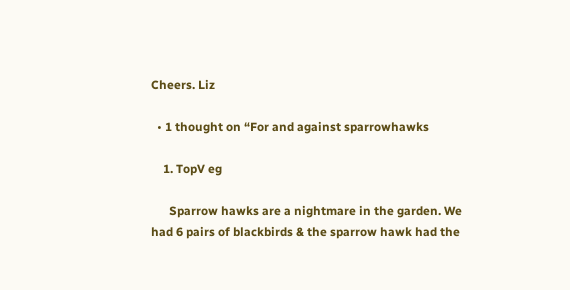Cheers. Liz

  • 1 thought on “For and against sparrowhawks

    1. TopV eg

      Sparrow hawks are a nightmare in the garden. We had 6 pairs of blackbirds & the sparrow hawk had the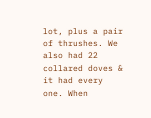lot, plus a pair of thrushes. We also had 22 collared doves & it had every one. When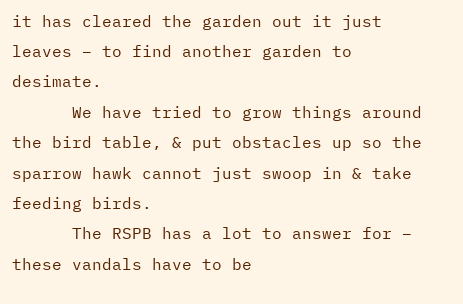it has cleared the garden out it just leaves – to find another garden to desimate.
      We have tried to grow things around the bird table, & put obstacles up so the sparrow hawk cannot just swoop in & take feeding birds.
      The RSPB has a lot to answer for – these vandals have to be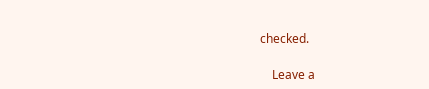checked.

    Leave a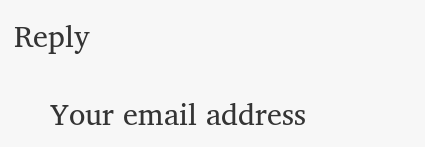Reply

    Your email address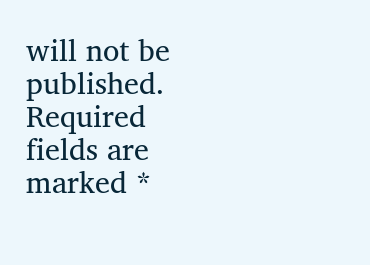will not be published. Required fields are marked *